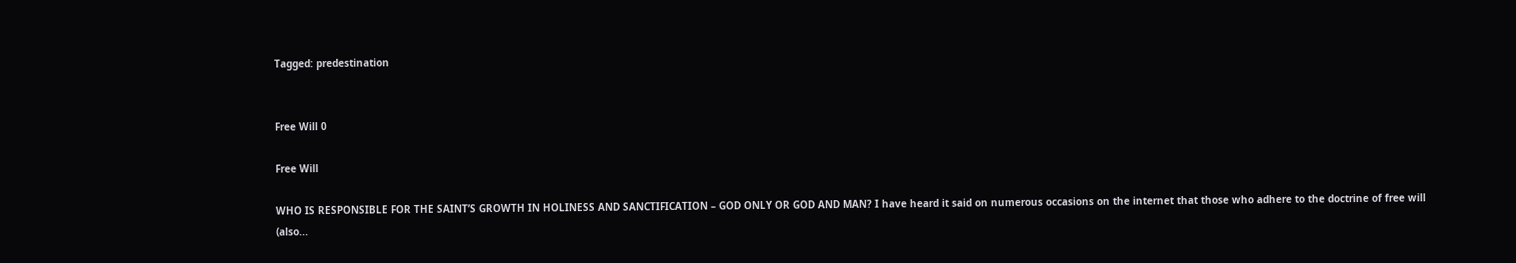Tagged: predestination


Free Will 0

Free Will

WHO IS RESPONSIBLE FOR THE SAINT’S GROWTH IN HOLINESS AND SANCTIFICATION – GOD ONLY OR GOD AND MAN? I have heard it said on numerous occasions on the internet that those who adhere to the doctrine of free will (also...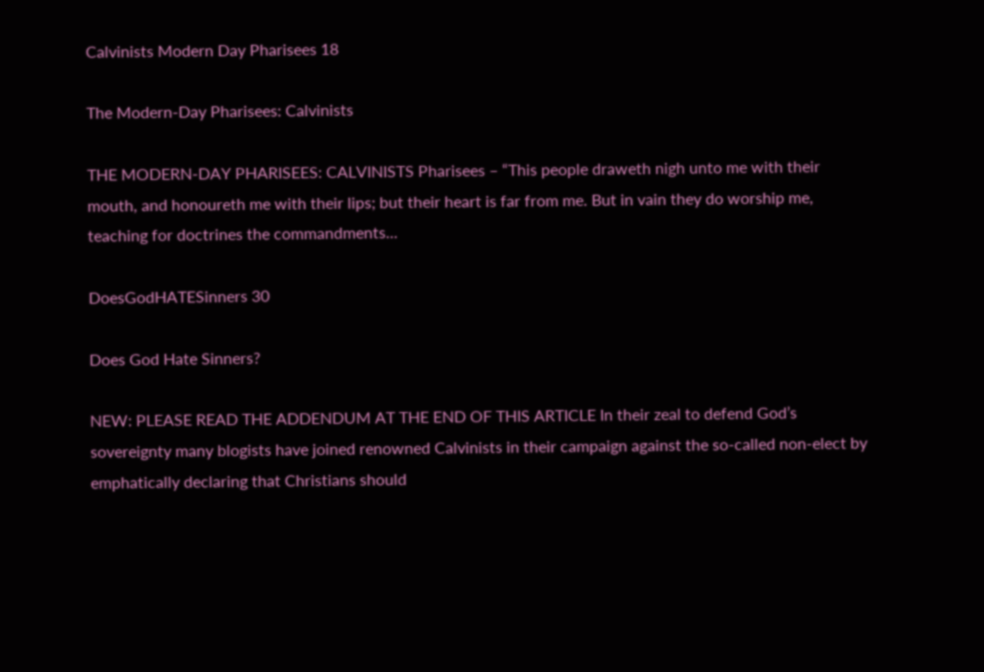Calvinists Modern Day Pharisees 18

The Modern-Day Pharisees: Calvinists

THE MODERN-DAY PHARISEES: CALVINISTS Pharisees – “This people draweth nigh unto me with their mouth, and honoureth me with their lips; but their heart is far from me. But in vain they do worship me, teaching for doctrines the commandments...

DoesGodHATESinners 30

Does God Hate Sinners?

NEW: PLEASE READ THE ADDENDUM AT THE END OF THIS ARTICLE In their zeal to defend God’s sovereignty many blogists have joined renowned Calvinists in their campaign against the so-called non-elect by emphatically declaring that Christians should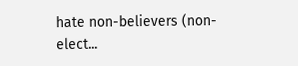hate non-believers (non-elect...